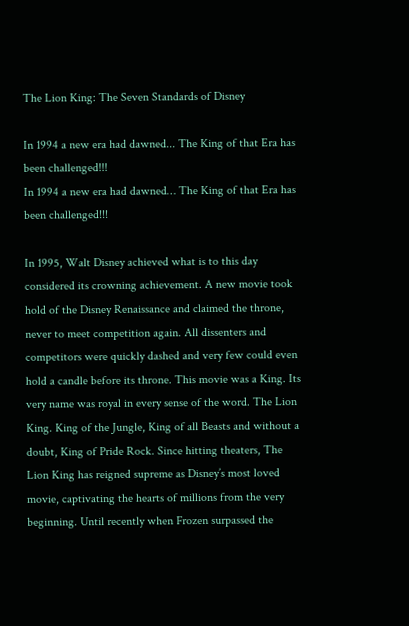The Lion King: The Seven Standards of Disney

In 1994 a new era had dawned... The King of that Era has been challenged!!!
In 1994 a new era had dawned… The King of that Era has been challenged!!!

In 1995, Walt Disney achieved what is to this day considered its crowning achievement. A new movie took hold of the Disney Renaissance and claimed the throne, never to meet competition again. All dissenters and competitors were quickly dashed and very few could even hold a candle before its throne. This movie was a King. Its very name was royal in every sense of the word. The Lion King. King of the Jungle, King of all Beasts and without a doubt, King of Pride Rock. Since hitting theaters, The Lion King has reigned supreme as Disney’s most loved movie, captivating the hearts of millions from the very beginning. Until recently when Frozen surpassed the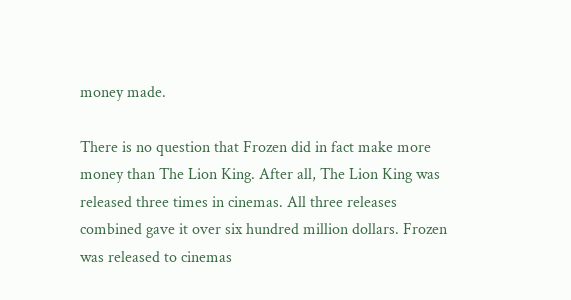money made.

There is no question that Frozen did in fact make more money than The Lion King. After all, The Lion King was released three times in cinemas. All three releases combined gave it over six hundred million dollars. Frozen was released to cinemas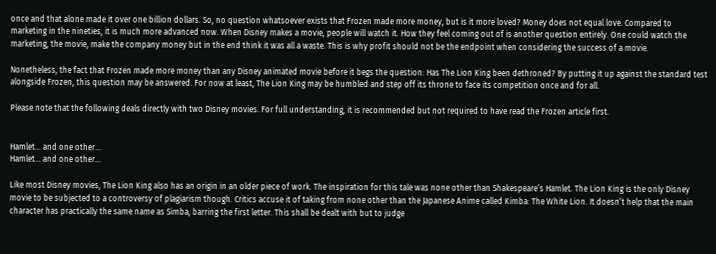once and that alone made it over one billion dollars. So, no question whatsoever exists that Frozen made more money, but is it more loved? Money does not equal love. Compared to marketing in the nineties, it is much more advanced now. When Disney makes a movie, people will watch it. How they feel coming out of is another question entirely. One could watch the marketing, the movie, make the company money but in the end think it was all a waste. This is why profit should not be the endpoint when considering the success of a movie.

Nonetheless, the fact that Frozen made more money than any Disney animated movie before it begs the question: Has The Lion King been dethroned? By putting it up against the standard test alongside Frozen, this question may be answered. For now at least, The Lion King may be humbled and step off its throne to face its competition once and for all.

Please note that the following deals directly with two Disney movies. For full understanding, it is recommended but not required to have read the Frozen article first.


Hamlet... and one other...
Hamlet… and one other…

Like most Disney movies, The Lion King also has an origin in an older piece of work. The inspiration for this tale was none other than Shakespeare’s Hamlet. The Lion King is the only Disney movie to be subjected to a controversy of plagiarism though. Critics accuse it of taking from none other than the Japanese Anime called Kimba: The White Lion. It doesn’t help that the main character has practically the same name as Simba, barring the first letter. This shall be dealt with but to judge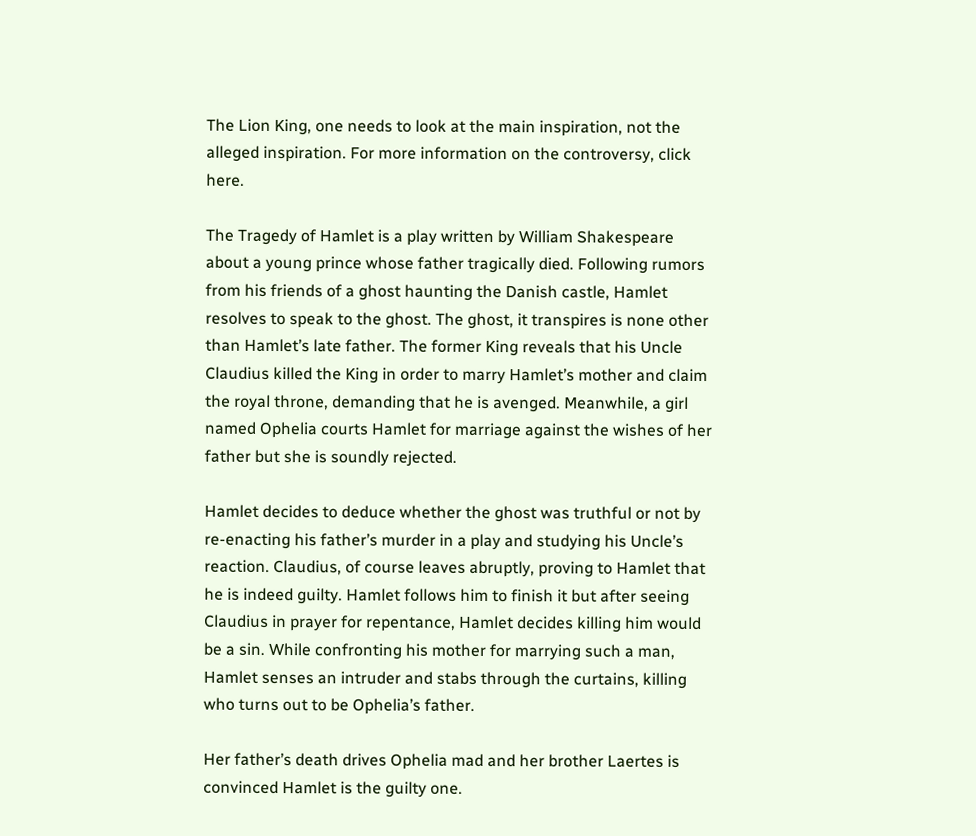The Lion King, one needs to look at the main inspiration, not the alleged inspiration. For more information on the controversy, click here.

The Tragedy of Hamlet is a play written by William Shakespeare about a young prince whose father tragically died. Following rumors from his friends of a ghost haunting the Danish castle, Hamlet resolves to speak to the ghost. The ghost, it transpires is none other than Hamlet’s late father. The former King reveals that his Uncle Claudius killed the King in order to marry Hamlet’s mother and claim the royal throne, demanding that he is avenged. Meanwhile, a girl named Ophelia courts Hamlet for marriage against the wishes of her father but she is soundly rejected.

Hamlet decides to deduce whether the ghost was truthful or not by re-enacting his father’s murder in a play and studying his Uncle’s reaction. Claudius, of course leaves abruptly, proving to Hamlet that he is indeed guilty. Hamlet follows him to finish it but after seeing Claudius in prayer for repentance, Hamlet decides killing him would be a sin. While confronting his mother for marrying such a man, Hamlet senses an intruder and stabs through the curtains, killing who turns out to be Ophelia’s father.

Her father’s death drives Ophelia mad and her brother Laertes is convinced Hamlet is the guilty one.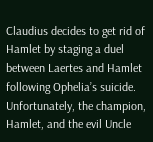Claudius decides to get rid of Hamlet by staging a duel between Laertes and Hamlet following Ophelia’s suicide. Unfortunately, the champion, Hamlet, and the evil Uncle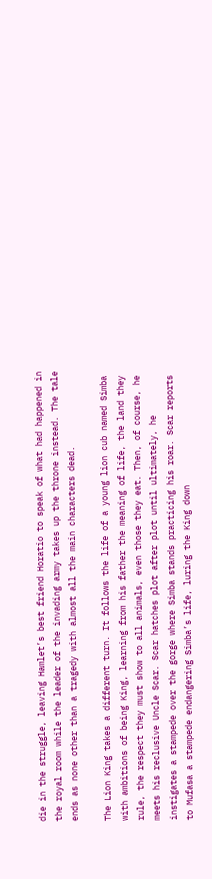die in the struggle, leaving Hamlet’s best friend Horatio to speak of what had happened in the royal room while the leader of the invading army takes up the throne instead. The tale ends as none other than a tragedy with almost all the main characters dead.

The Lion King takes a different turn. It follows the life of a young lion cub named Simba with ambitions of being King, learning from his father the meaning of life, the land they rule, the respect they must show to all animals, even those they eat. Then, of course, he meets his reclusive Uncle Scar. Scar hatches plot after plot until ultimately, he instigates a stampede over the gorge where Simba stands practicing his roar. Scar reports to Mufasa a stampede endangering Simba’s life, luring the King down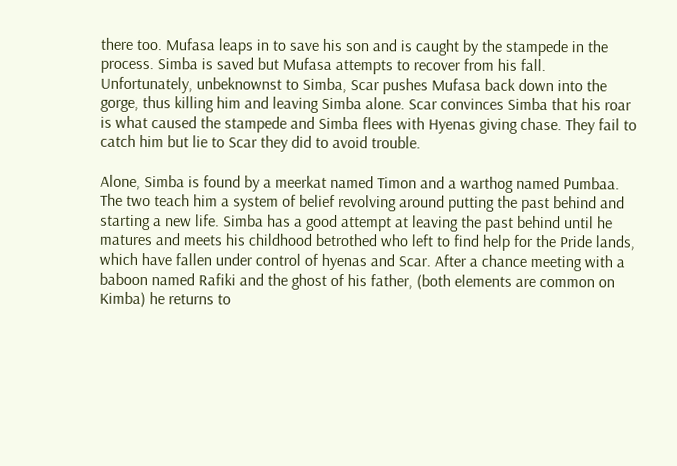there too. Mufasa leaps in to save his son and is caught by the stampede in the process. Simba is saved but Mufasa attempts to recover from his fall. Unfortunately, unbeknownst to Simba, Scar pushes Mufasa back down into the gorge, thus killing him and leaving Simba alone. Scar convinces Simba that his roar is what caused the stampede and Simba flees with Hyenas giving chase. They fail to catch him but lie to Scar they did to avoid trouble.

Alone, Simba is found by a meerkat named Timon and a warthog named Pumbaa. The two teach him a system of belief revolving around putting the past behind and starting a new life. Simba has a good attempt at leaving the past behind until he matures and meets his childhood betrothed who left to find help for the Pride lands, which have fallen under control of hyenas and Scar. After a chance meeting with a baboon named Rafiki and the ghost of his father, (both elements are common on Kimba) he returns to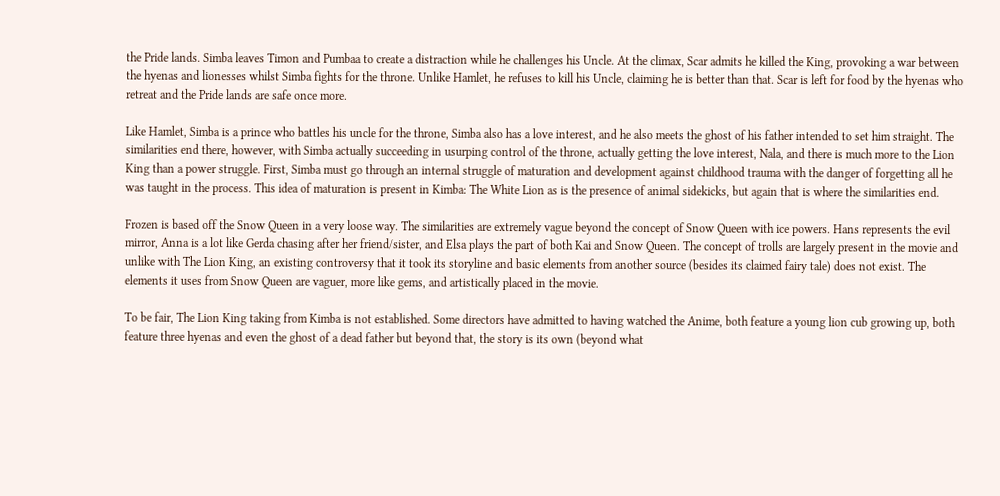the Pride lands. Simba leaves Timon and Pumbaa to create a distraction while he challenges his Uncle. At the climax, Scar admits he killed the King, provoking a war between the hyenas and lionesses whilst Simba fights for the throne. Unlike Hamlet, he refuses to kill his Uncle, claiming he is better than that. Scar is left for food by the hyenas who retreat and the Pride lands are safe once more.

Like Hamlet, Simba is a prince who battles his uncle for the throne, Simba also has a love interest, and he also meets the ghost of his father intended to set him straight. The similarities end there, however, with Simba actually succeeding in usurping control of the throne, actually getting the love interest, Nala, and there is much more to the Lion King than a power struggle. First, Simba must go through an internal struggle of maturation and development against childhood trauma with the danger of forgetting all he was taught in the process. This idea of maturation is present in Kimba: The White Lion as is the presence of animal sidekicks, but again that is where the similarities end.

Frozen is based off the Snow Queen in a very loose way. The similarities are extremely vague beyond the concept of Snow Queen with ice powers. Hans represents the evil mirror, Anna is a lot like Gerda chasing after her friend/sister, and Elsa plays the part of both Kai and Snow Queen. The concept of trolls are largely present in the movie and unlike with The Lion King, an existing controversy that it took its storyline and basic elements from another source (besides its claimed fairy tale) does not exist. The elements it uses from Snow Queen are vaguer, more like gems, and artistically placed in the movie.

To be fair, The Lion King taking from Kimba is not established. Some directors have admitted to having watched the Anime, both feature a young lion cub growing up, both feature three hyenas and even the ghost of a dead father but beyond that, the story is its own (beyond what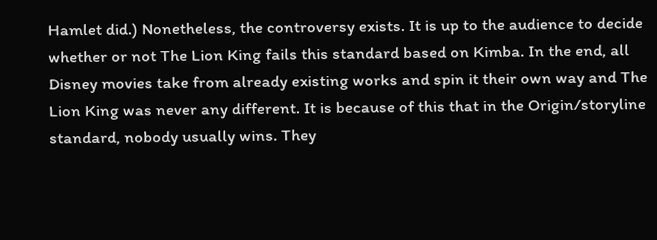Hamlet did.) Nonetheless, the controversy exists. It is up to the audience to decide whether or not The Lion King fails this standard based on Kimba. In the end, all Disney movies take from already existing works and spin it their own way and The Lion King was never any different. It is because of this that in the Origin/storyline standard, nobody usually wins. They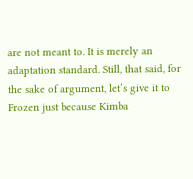are not meant to. It is merely an adaptation standard. Still, that said, for the sake of argument, let’s give it to Frozen just because Kimba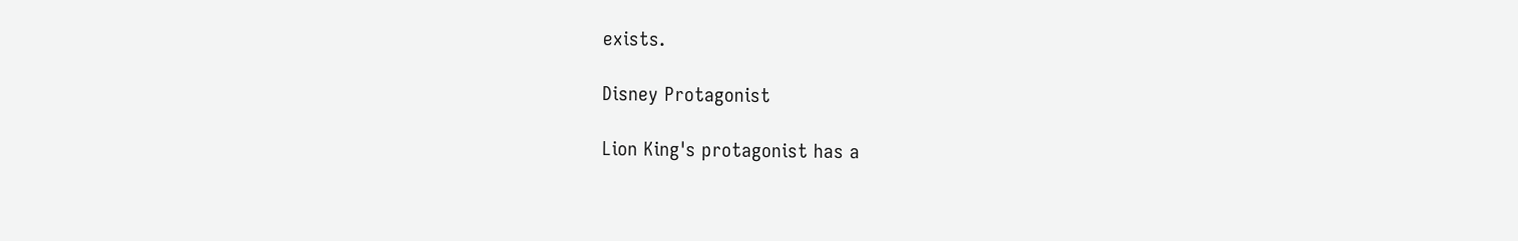exists.

Disney Protagonist

Lion King's protagonist has a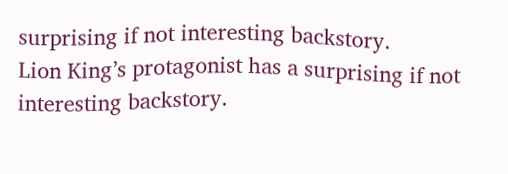surprising if not interesting backstory.
Lion King’s protagonist has a surprising if not interesting backstory.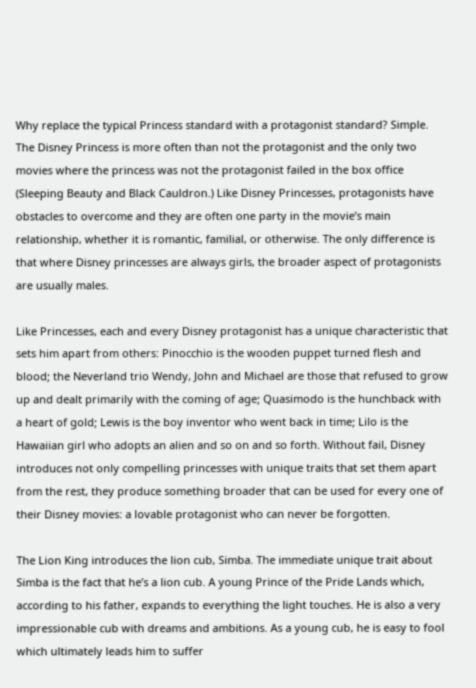Why replace the typical Princess standard with a protagonist standard? Simple. The Disney Princess is more often than not the protagonist and the only two movies where the princess was not the protagonist failed in the box office (Sleeping Beauty and Black Cauldron.) Like Disney Princesses, protagonists have obstacles to overcome and they are often one party in the movie’s main relationship, whether it is romantic, familial, or otherwise. The only difference is that where Disney princesses are always girls, the broader aspect of protagonists are usually males.

Like Princesses, each and every Disney protagonist has a unique characteristic that sets him apart from others: Pinocchio is the wooden puppet turned flesh and blood; the Neverland trio Wendy, John and Michael are those that refused to grow up and dealt primarily with the coming of age; Quasimodo is the hunchback with a heart of gold; Lewis is the boy inventor who went back in time; Lilo is the Hawaiian girl who adopts an alien and so on and so forth. Without fail, Disney introduces not only compelling princesses with unique traits that set them apart from the rest, they produce something broader that can be used for every one of their Disney movies: a lovable protagonist who can never be forgotten.

The Lion King introduces the lion cub, Simba. The immediate unique trait about Simba is the fact that he’s a lion cub. A young Prince of the Pride Lands which, according to his father, expands to everything the light touches. He is also a very impressionable cub with dreams and ambitions. As a young cub, he is easy to fool which ultimately leads him to suffer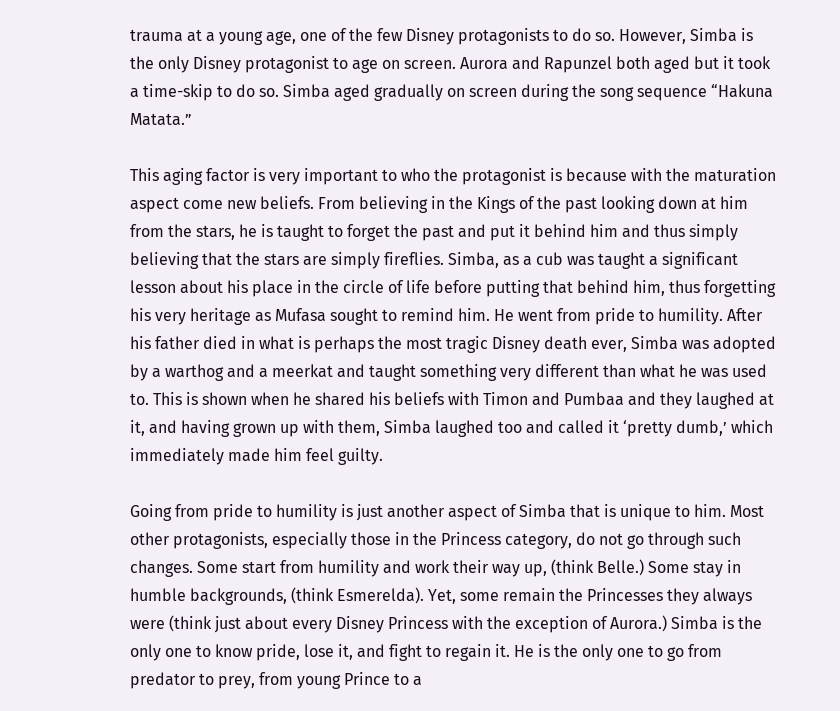trauma at a young age, one of the few Disney protagonists to do so. However, Simba is the only Disney protagonist to age on screen. Aurora and Rapunzel both aged but it took a time-skip to do so. Simba aged gradually on screen during the song sequence “Hakuna Matata.”

This aging factor is very important to who the protagonist is because with the maturation aspect come new beliefs. From believing in the Kings of the past looking down at him from the stars, he is taught to forget the past and put it behind him and thus simply believing that the stars are simply fireflies. Simba, as a cub was taught a significant lesson about his place in the circle of life before putting that behind him, thus forgetting his very heritage as Mufasa sought to remind him. He went from pride to humility. After his father died in what is perhaps the most tragic Disney death ever, Simba was adopted by a warthog and a meerkat and taught something very different than what he was used to. This is shown when he shared his beliefs with Timon and Pumbaa and they laughed at it, and having grown up with them, Simba laughed too and called it ‘pretty dumb,’ which immediately made him feel guilty.

Going from pride to humility is just another aspect of Simba that is unique to him. Most other protagonists, especially those in the Princess category, do not go through such changes. Some start from humility and work their way up, (think Belle.) Some stay in humble backgrounds, (think Esmerelda). Yet, some remain the Princesses they always were (think just about every Disney Princess with the exception of Aurora.) Simba is the only one to know pride, lose it, and fight to regain it. He is the only one to go from predator to prey, from young Prince to a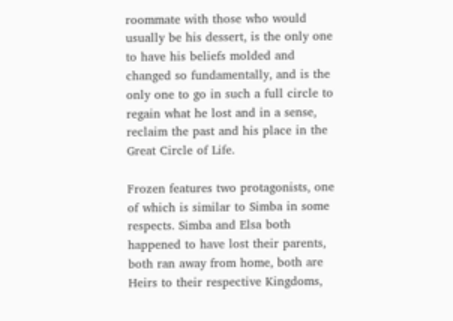roommate with those who would usually be his dessert, is the only one to have his beliefs molded and changed so fundamentally, and is the only one to go in such a full circle to regain what he lost and in a sense, reclaim the past and his place in the Great Circle of Life.

Frozen features two protagonists, one of which is similar to Simba in some respects. Simba and Elsa both happened to have lost their parents, both ran away from home, both are Heirs to their respective Kingdoms,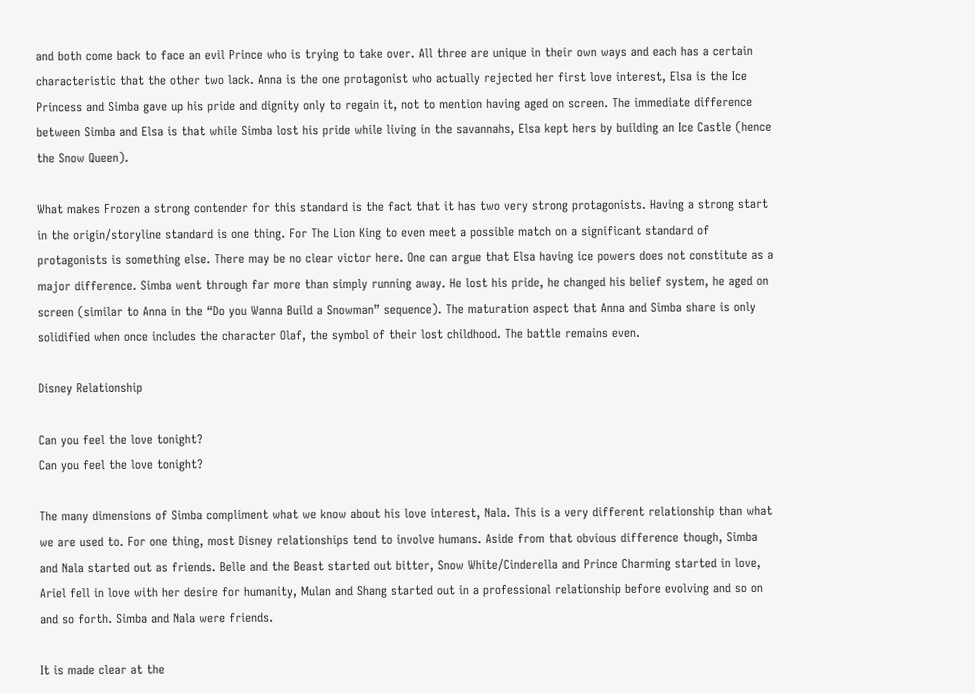and both come back to face an evil Prince who is trying to take over. All three are unique in their own ways and each has a certain characteristic that the other two lack. Anna is the one protagonist who actually rejected her first love interest, Elsa is the Ice Princess and Simba gave up his pride and dignity only to regain it, not to mention having aged on screen. The immediate difference between Simba and Elsa is that while Simba lost his pride while living in the savannahs, Elsa kept hers by building an Ice Castle (hence the Snow Queen).

What makes Frozen a strong contender for this standard is the fact that it has two very strong protagonists. Having a strong start in the origin/storyline standard is one thing. For The Lion King to even meet a possible match on a significant standard of protagonists is something else. There may be no clear victor here. One can argue that Elsa having ice powers does not constitute as a major difference. Simba went through far more than simply running away. He lost his pride, he changed his belief system, he aged on screen (similar to Anna in the “Do you Wanna Build a Snowman” sequence). The maturation aspect that Anna and Simba share is only solidified when once includes the character Olaf, the symbol of their lost childhood. The battle remains even.

Disney Relationship

Can you feel the love tonight?
Can you feel the love tonight?

The many dimensions of Simba compliment what we know about his love interest, Nala. This is a very different relationship than what we are used to. For one thing, most Disney relationships tend to involve humans. Aside from that obvious difference though, Simba and Nala started out as friends. Belle and the Beast started out bitter, Snow White/Cinderella and Prince Charming started in love, Ariel fell in love with her desire for humanity, Mulan and Shang started out in a professional relationship before evolving and so on and so forth. Simba and Nala were friends.

It is made clear at the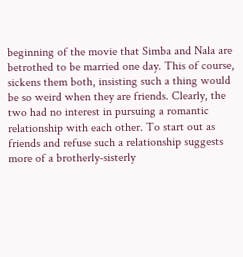beginning of the movie that Simba and Nala are betrothed to be married one day. This of course, sickens them both, insisting such a thing would be so weird when they are friends. Clearly, the two had no interest in pursuing a romantic relationship with each other. To start out as friends and refuse such a relationship suggests more of a brotherly-sisterly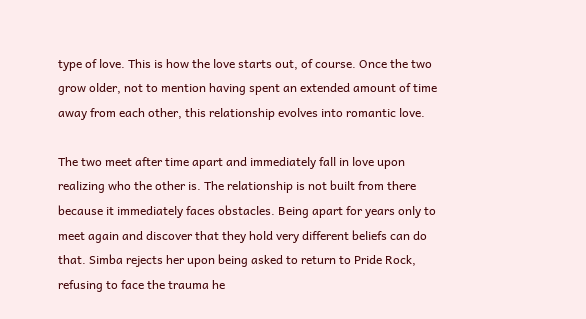type of love. This is how the love starts out, of course. Once the two grow older, not to mention having spent an extended amount of time away from each other, this relationship evolves into romantic love.

The two meet after time apart and immediately fall in love upon realizing who the other is. The relationship is not built from there because it immediately faces obstacles. Being apart for years only to meet again and discover that they hold very different beliefs can do that. Simba rejects her upon being asked to return to Pride Rock, refusing to face the trauma he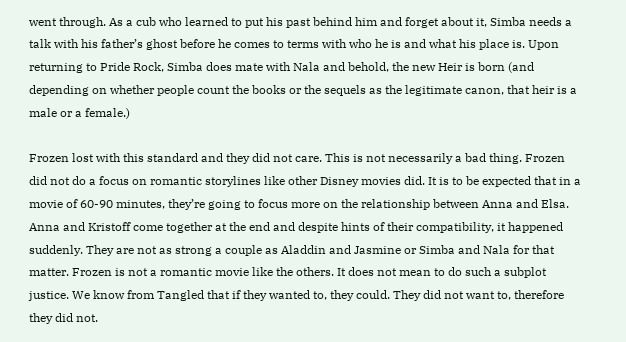went through. As a cub who learned to put his past behind him and forget about it, Simba needs a talk with his father’s ghost before he comes to terms with who he is and what his place is. Upon returning to Pride Rock, Simba does mate with Nala and behold, the new Heir is born (and depending on whether people count the books or the sequels as the legitimate canon, that heir is a male or a female.)

Frozen lost with this standard and they did not care. This is not necessarily a bad thing. Frozen did not do a focus on romantic storylines like other Disney movies did. It is to be expected that in a movie of 60-90 minutes, they’re going to focus more on the relationship between Anna and Elsa. Anna and Kristoff come together at the end and despite hints of their compatibility, it happened suddenly. They are not as strong a couple as Aladdin and Jasmine or Simba and Nala for that matter. Frozen is not a romantic movie like the others. It does not mean to do such a subplot justice. We know from Tangled that if they wanted to, they could. They did not want to, therefore they did not.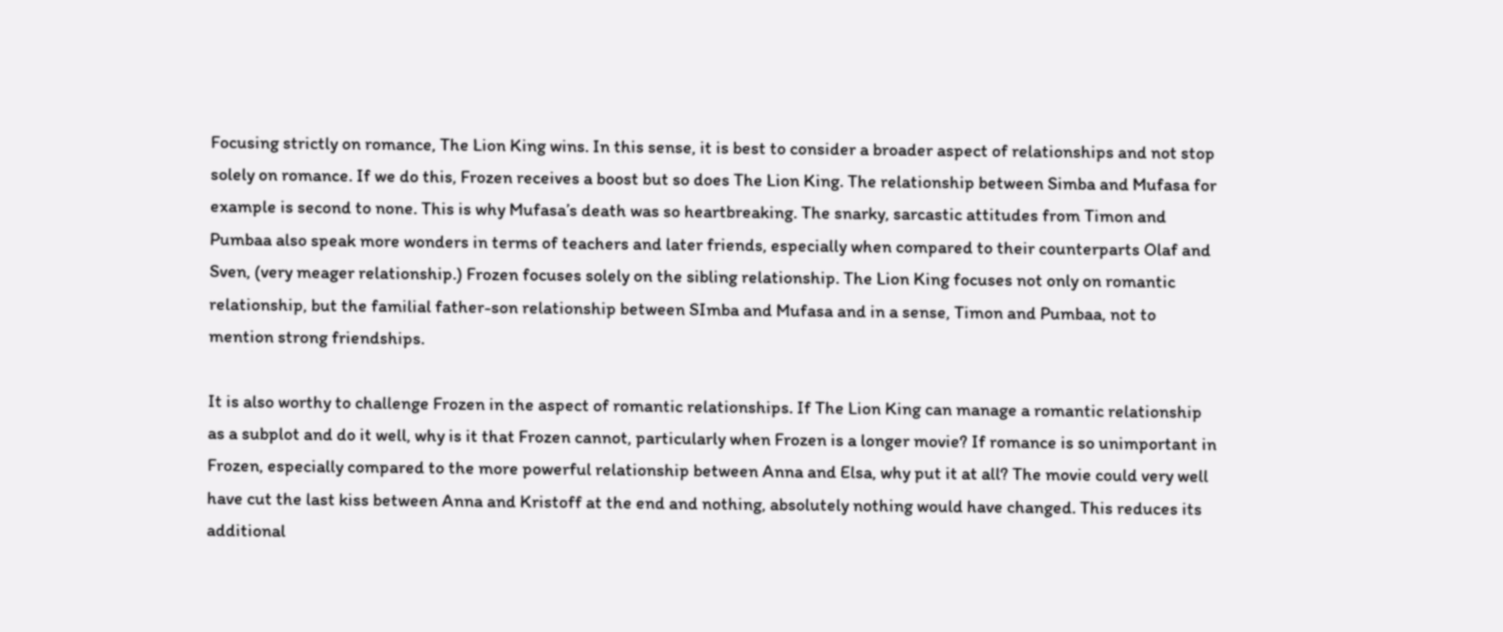Focusing strictly on romance, The Lion King wins. In this sense, it is best to consider a broader aspect of relationships and not stop solely on romance. If we do this, Frozen receives a boost but so does The Lion King. The relationship between Simba and Mufasa for example is second to none. This is why Mufasa’s death was so heartbreaking. The snarky, sarcastic attitudes from Timon and Pumbaa also speak more wonders in terms of teachers and later friends, especially when compared to their counterparts Olaf and Sven, (very meager relationship.) Frozen focuses solely on the sibling relationship. The Lion King focuses not only on romantic relationship, but the familial father-son relationship between SImba and Mufasa and in a sense, Timon and Pumbaa, not to mention strong friendships.

It is also worthy to challenge Frozen in the aspect of romantic relationships. If The Lion King can manage a romantic relationship as a subplot and do it well, why is it that Frozen cannot, particularly when Frozen is a longer movie? If romance is so unimportant in Frozen, especially compared to the more powerful relationship between Anna and Elsa, why put it at all? The movie could very well have cut the last kiss between Anna and Kristoff at the end and nothing, absolutely nothing would have changed. This reduces its additional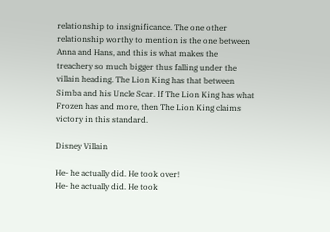relationship to insignificance. The one other relationship worthy to mention is the one between Anna and Hans, and this is what makes the treachery so much bigger thus falling under the villain heading. The Lion King has that between Simba and his Uncle Scar. If The Lion King has what Frozen has and more, then The Lion King claims victory in this standard.

Disney Villain

He- he actually did. He took over!
He- he actually did. He took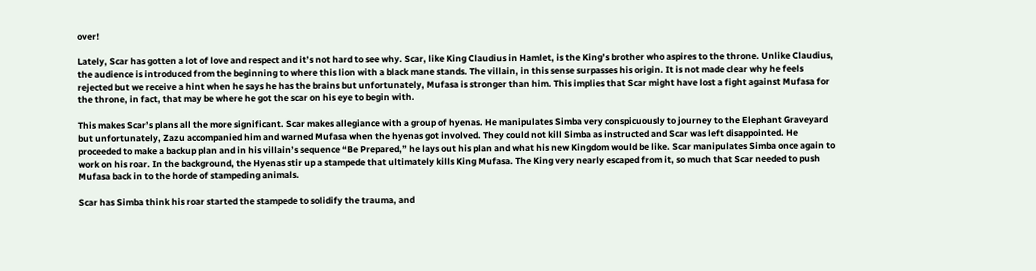over!

Lately, Scar has gotten a lot of love and respect and it’s not hard to see why. Scar, like King Claudius in Hamlet, is the King’s brother who aspires to the throne. Unlike Claudius, the audience is introduced from the beginning to where this lion with a black mane stands. The villain, in this sense surpasses his origin. It is not made clear why he feels rejected but we receive a hint when he says he has the brains but unfortunately, Mufasa is stronger than him. This implies that Scar might have lost a fight against Mufasa for the throne, in fact, that may be where he got the scar on his eye to begin with.

This makes Scar’s plans all the more significant. Scar makes allegiance with a group of hyenas. He manipulates Simba very conspicuously to journey to the Elephant Graveyard but unfortunately, Zazu accompanied him and warned Mufasa when the hyenas got involved. They could not kill Simba as instructed and Scar was left disappointed. He proceeded to make a backup plan and in his villain’s sequence “Be Prepared,” he lays out his plan and what his new Kingdom would be like. Scar manipulates Simba once again to work on his roar. In the background, the Hyenas stir up a stampede that ultimately kills King Mufasa. The King very nearly escaped from it, so much that Scar needed to push Mufasa back in to the horde of stampeding animals.

Scar has Simba think his roar started the stampede to solidify the trauma, and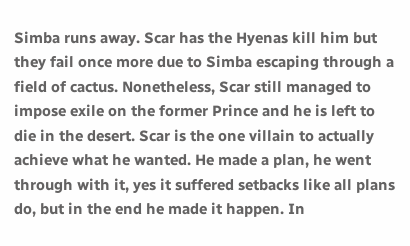Simba runs away. Scar has the Hyenas kill him but they fail once more due to Simba escaping through a field of cactus. Nonetheless, Scar still managed to impose exile on the former Prince and he is left to die in the desert. Scar is the one villain to actually achieve what he wanted. He made a plan, he went through with it, yes it suffered setbacks like all plans do, but in the end he made it happen. In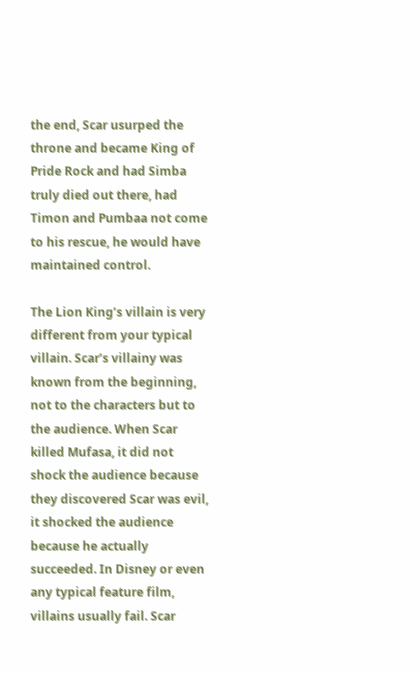the end, Scar usurped the throne and became King of Pride Rock and had Simba truly died out there, had Timon and Pumbaa not come to his rescue, he would have maintained control.

The Lion King’s villain is very different from your typical villain. Scar’s villainy was known from the beginning, not to the characters but to the audience. When Scar killed Mufasa, it did not shock the audience because they discovered Scar was evil, it shocked the audience because he actually succeeded. In Disney or even any typical feature film, villains usually fail. Scar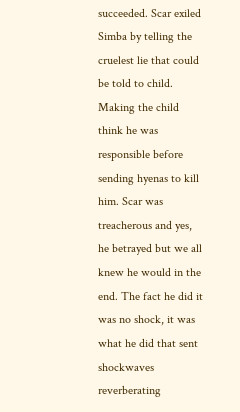succeeded. Scar exiled Simba by telling the cruelest lie that could be told to child. Making the child think he was responsible before sending hyenas to kill him. Scar was treacherous and yes, he betrayed but we all knew he would in the end. The fact he did it was no shock, it was what he did that sent shockwaves reverberating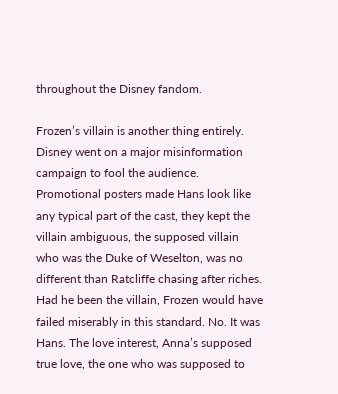throughout the Disney fandom.

Frozen’s villain is another thing entirely. Disney went on a major misinformation campaign to fool the audience. Promotional posters made Hans look like any typical part of the cast, they kept the villain ambiguous, the supposed villain who was the Duke of Weselton, was no different than Ratcliffe chasing after riches. Had he been the villain, Frozen would have failed miserably in this standard. No. It was Hans. The love interest, Anna’s supposed true love, the one who was supposed to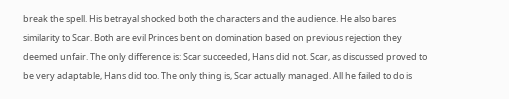break the spell. His betrayal shocked both the characters and the audience. He also bares similarity to Scar. Both are evil Princes bent on domination based on previous rejection they deemed unfair. The only difference is: Scar succeeded, Hans did not. Scar, as discussed proved to be very adaptable, Hans did too. The only thing is, Scar actually managed. All he failed to do is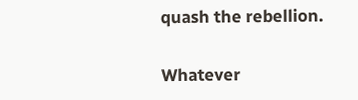quash the rebellion.

Whatever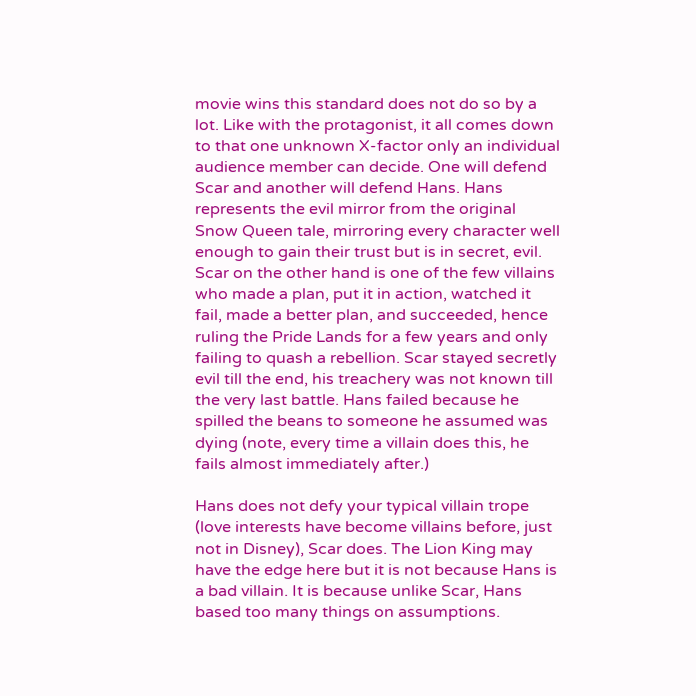movie wins this standard does not do so by a lot. Like with the protagonist, it all comes down to that one unknown X-factor only an individual audience member can decide. One will defend Scar and another will defend Hans. Hans represents the evil mirror from the original Snow Queen tale, mirroring every character well enough to gain their trust but is in secret, evil. Scar on the other hand is one of the few villains who made a plan, put it in action, watched it fail, made a better plan, and succeeded, hence ruling the Pride Lands for a few years and only failing to quash a rebellion. Scar stayed secretly evil till the end, his treachery was not known till the very last battle. Hans failed because he spilled the beans to someone he assumed was dying (note, every time a villain does this, he fails almost immediately after.)

Hans does not defy your typical villain trope (love interests have become villains before, just not in Disney), Scar does. The Lion King may have the edge here but it is not because Hans is a bad villain. It is because unlike Scar, Hans based too many things on assumptions.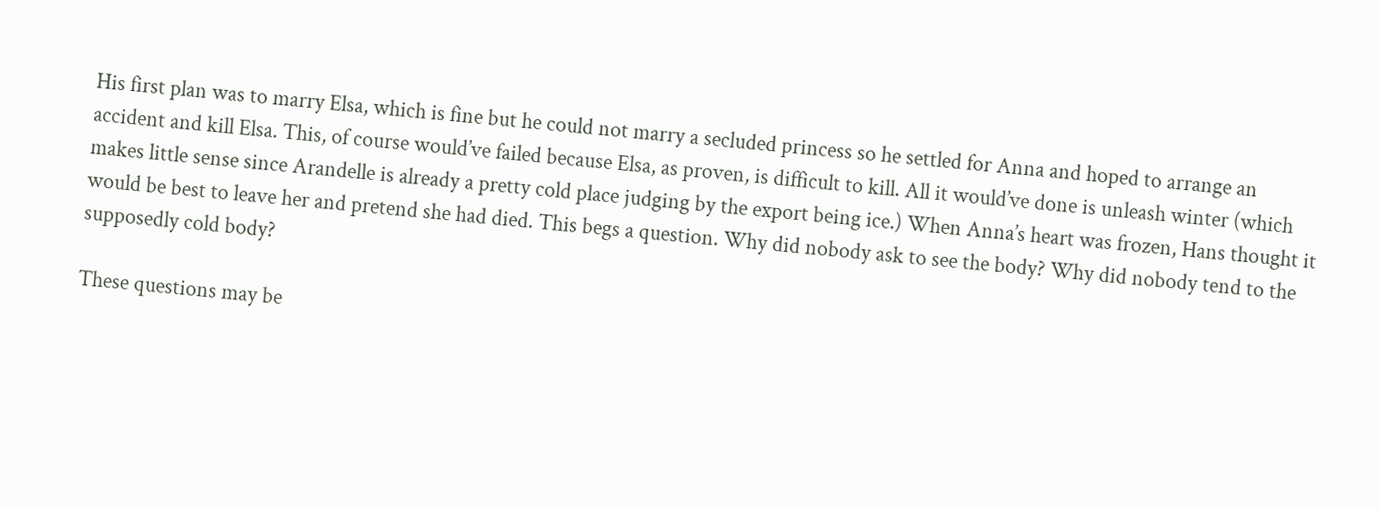His first plan was to marry Elsa, which is fine but he could not marry a secluded princess so he settled for Anna and hoped to arrange an accident and kill Elsa. This, of course would’ve failed because Elsa, as proven, is difficult to kill. All it would’ve done is unleash winter (which makes little sense since Arandelle is already a pretty cold place judging by the export being ice.) When Anna’s heart was frozen, Hans thought it would be best to leave her and pretend she had died. This begs a question. Why did nobody ask to see the body? Why did nobody tend to the supposedly cold body?

These questions may be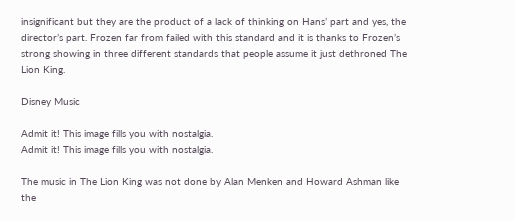insignificant but they are the product of a lack of thinking on Hans’ part and yes, the director’s part. Frozen far from failed with this standard and it is thanks to Frozen’s strong showing in three different standards that people assume it just dethroned The Lion King.

Disney Music

Admit it! This image fills you with nostalgia.
Admit it! This image fills you with nostalgia.

The music in The Lion King was not done by Alan Menken and Howard Ashman like the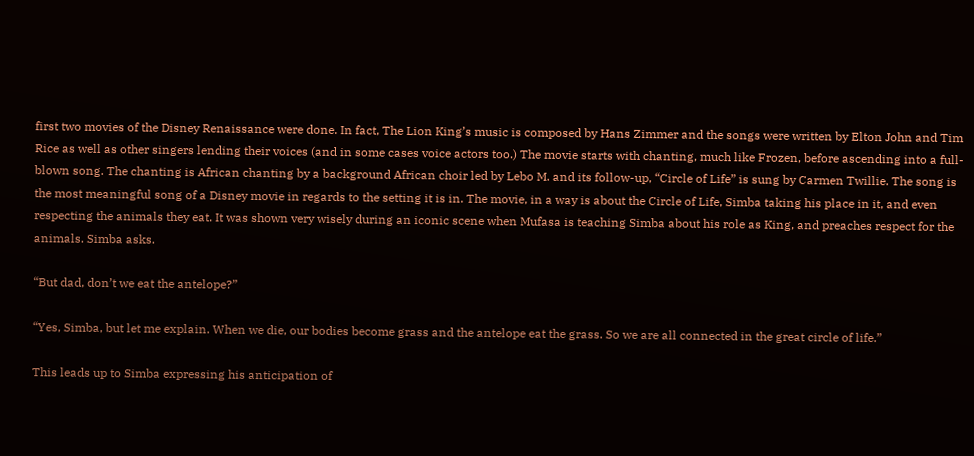first two movies of the Disney Renaissance were done. In fact, The Lion King’s music is composed by Hans Zimmer and the songs were written by Elton John and Tim Rice as well as other singers lending their voices (and in some cases voice actors too.) The movie starts with chanting, much like Frozen, before ascending into a full-blown song. The chanting is African chanting by a background African choir led by Lebo M. and its follow-up, “Circle of Life” is sung by Carmen Twillie. The song is the most meaningful song of a Disney movie in regards to the setting it is in. The movie, in a way is about the Circle of Life, Simba taking his place in it, and even respecting the animals they eat. It was shown very wisely during an iconic scene when Mufasa is teaching Simba about his role as King, and preaches respect for the animals. Simba asks.

“But dad, don’t we eat the antelope?”

“Yes, Simba, but let me explain. When we die, our bodies become grass and the antelope eat the grass. So we are all connected in the great circle of life.”

This leads up to Simba expressing his anticipation of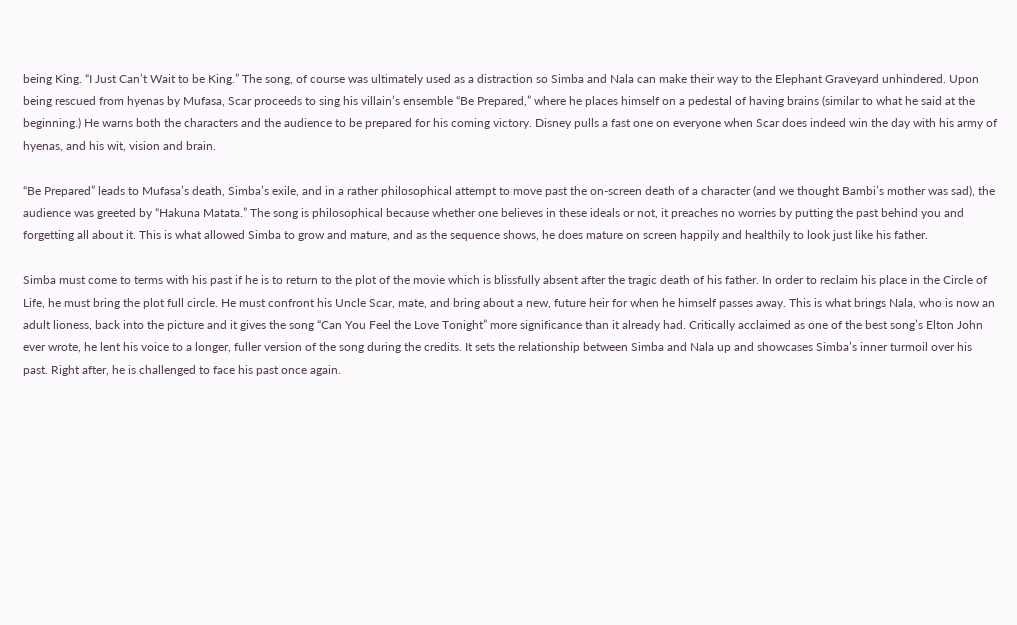being King. “I Just Can’t Wait to be King.” The song, of course was ultimately used as a distraction so Simba and Nala can make their way to the Elephant Graveyard unhindered. Upon being rescued from hyenas by Mufasa, Scar proceeds to sing his villain’s ensemble “Be Prepared,” where he places himself on a pedestal of having brains (similar to what he said at the beginning.) He warns both the characters and the audience to be prepared for his coming victory. Disney pulls a fast one on everyone when Scar does indeed win the day with his army of hyenas, and his wit, vision and brain.

“Be Prepared” leads to Mufasa’s death, Simba’s exile, and in a rather philosophical attempt to move past the on-screen death of a character (and we thought Bambi’s mother was sad), the audience was greeted by “Hakuna Matata.” The song is philosophical because whether one believes in these ideals or not, it preaches no worries by putting the past behind you and forgetting all about it. This is what allowed Simba to grow and mature, and as the sequence shows, he does mature on screen happily and healthily to look just like his father.

Simba must come to terms with his past if he is to return to the plot of the movie which is blissfully absent after the tragic death of his father. In order to reclaim his place in the Circle of Life, he must bring the plot full circle. He must confront his Uncle Scar, mate, and bring about a new, future heir for when he himself passes away. This is what brings Nala, who is now an adult lioness, back into the picture and it gives the song “Can You Feel the Love Tonight” more significance than it already had. Critically acclaimed as one of the best song’s Elton John ever wrote, he lent his voice to a longer, fuller version of the song during the credits. It sets the relationship between Simba and Nala up and showcases Simba’s inner turmoil over his past. Right after, he is challenged to face his past once again.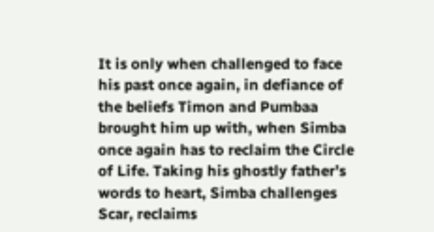It is only when challenged to face his past once again, in defiance of the beliefs Timon and Pumbaa brought him up with, when Simba once again has to reclaim the Circle of Life. Taking his ghostly father’s words to heart, Simba challenges Scar, reclaims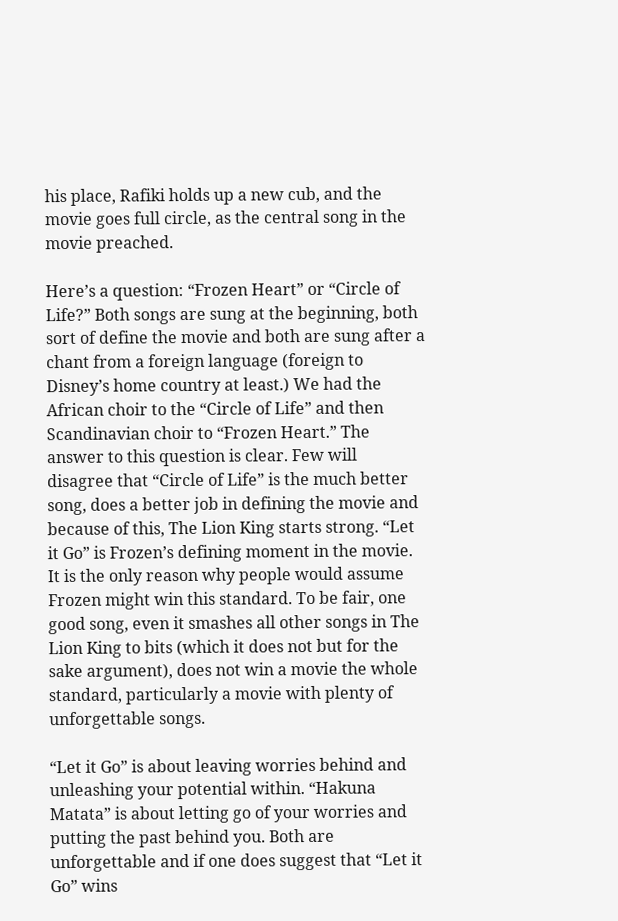his place, Rafiki holds up a new cub, and the movie goes full circle, as the central song in the movie preached.

Here’s a question: “Frozen Heart” or “Circle of Life?” Both songs are sung at the beginning, both sort of define the movie and both are sung after a chant from a foreign language (foreign to Disney’s home country at least.) We had the African choir to the “Circle of Life” and then Scandinavian choir to “Frozen Heart.” The answer to this question is clear. Few will disagree that “Circle of Life” is the much better song, does a better job in defining the movie and because of this, The Lion King starts strong. “Let it Go” is Frozen’s defining moment in the movie. It is the only reason why people would assume Frozen might win this standard. To be fair, one good song, even it smashes all other songs in The Lion King to bits (which it does not but for the sake argument), does not win a movie the whole standard, particularly a movie with plenty of unforgettable songs.

“Let it Go” is about leaving worries behind and unleashing your potential within. “Hakuna Matata” is about letting go of your worries and putting the past behind you. Both are unforgettable and if one does suggest that “Let it Go” wins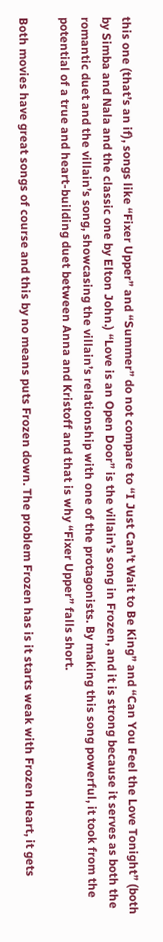this one (that’s an if), songs like “Fixer Upper” and “Summer” do not compare to “I Just Can’t Wait to Be King” and “Can You Feel the Love Tonight” (both by Simba and Nala and the classic one by Elton John.) “Love is an Open Door” is the villain’s song in Frozen, and it is strong because it serves as both the romantic duet and the villain’s song, showcasing the villain’s relationship with one of the protagonists. By making this song powerful, it took from the potential of a true and heart-building duet between Anna and Kristoff and that is why “Fixer Upper” falls short.

Both movies have great songs of course and this by no means puts Frozen down. The problem Frozen has is it starts weak with Frozen Heart, it gets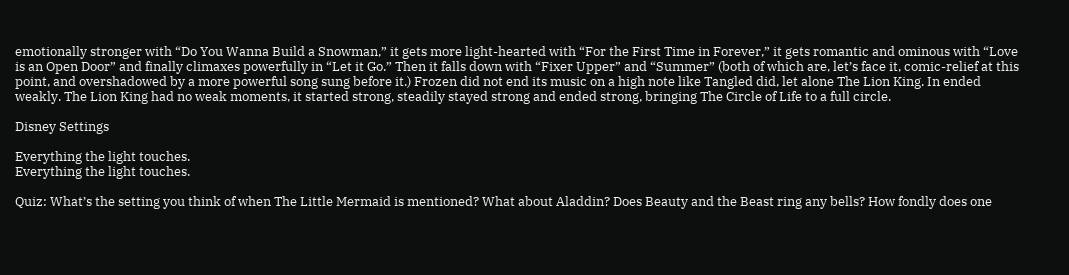emotionally stronger with “Do You Wanna Build a Snowman,” it gets more light-hearted with “For the First Time in Forever,” it gets romantic and ominous with “Love is an Open Door” and finally climaxes powerfully in “Let it Go.” Then it falls down with “Fixer Upper” and “Summer” (both of which are, let’s face it, comic-relief at this point, and overshadowed by a more powerful song sung before it.) Frozen did not end its music on a high note like Tangled did, let alone The Lion King. In ended weakly. The Lion King had no weak moments, it started strong, steadily stayed strong and ended strong, bringing The Circle of Life to a full circle.

Disney Settings

Everything the light touches.
Everything the light touches.

Quiz: What’s the setting you think of when The Little Mermaid is mentioned? What about Aladdin? Does Beauty and the Beast ring any bells? How fondly does one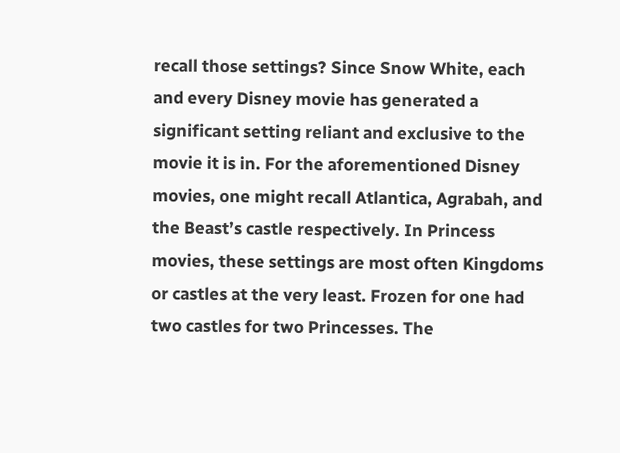recall those settings? Since Snow White, each and every Disney movie has generated a significant setting reliant and exclusive to the movie it is in. For the aforementioned Disney movies, one might recall Atlantica, Agrabah, and the Beast’s castle respectively. In Princess movies, these settings are most often Kingdoms or castles at the very least. Frozen for one had two castles for two Princesses. The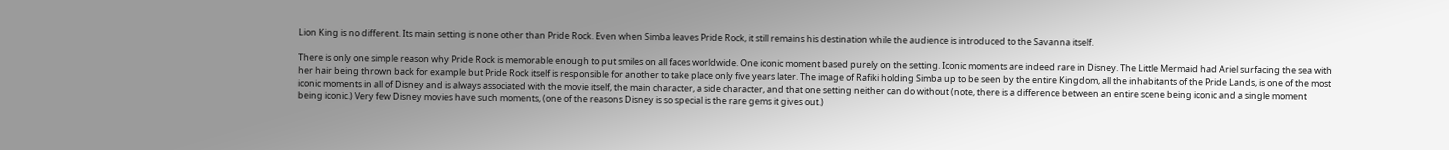Lion King is no different. Its main setting is none other than Pride Rock. Even when Simba leaves Pride Rock, it still remains his destination while the audience is introduced to the Savanna itself.

There is only one simple reason why Pride Rock is memorable enough to put smiles on all faces worldwide. One iconic moment based purely on the setting. Iconic moments are indeed rare in Disney. The Little Mermaid had Ariel surfacing the sea with her hair being thrown back for example but Pride Rock itself is responsible for another to take place only five years later. The image of Rafiki holding Simba up to be seen by the entire Kingdom, all the inhabitants of the Pride Lands, is one of the most iconic moments in all of Disney and is always associated with the movie itself, the main character, a side character, and that one setting neither can do without (note, there is a difference between an entire scene being iconic and a single moment being iconic.) Very few Disney movies have such moments, (one of the reasons Disney is so special is the rare gems it gives out.)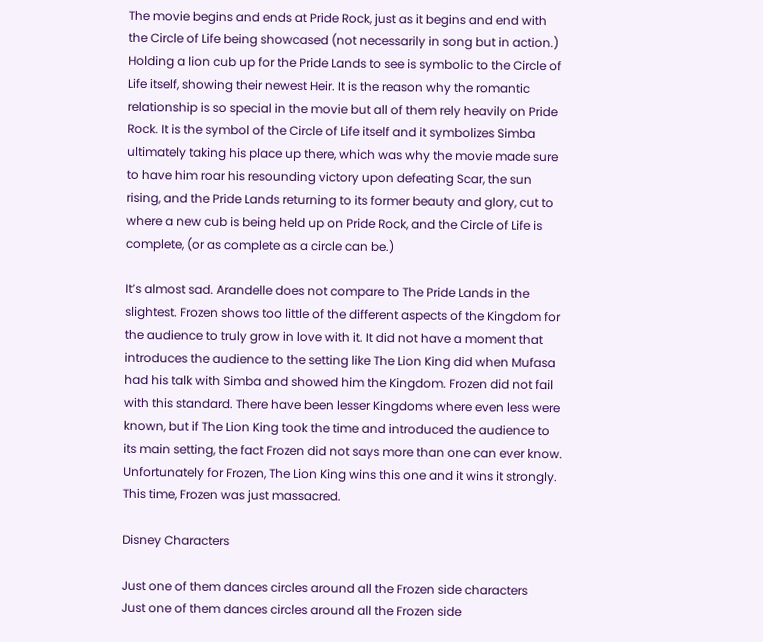The movie begins and ends at Pride Rock, just as it begins and end with the Circle of Life being showcased (not necessarily in song but in action.) Holding a lion cub up for the Pride Lands to see is symbolic to the Circle of Life itself, showing their newest Heir. It is the reason why the romantic relationship is so special in the movie but all of them rely heavily on Pride Rock. It is the symbol of the Circle of Life itself and it symbolizes Simba ultimately taking his place up there, which was why the movie made sure to have him roar his resounding victory upon defeating Scar, the sun rising, and the Pride Lands returning to its former beauty and glory, cut to where a new cub is being held up on Pride Rock, and the Circle of Life is complete, (or as complete as a circle can be.)

It’s almost sad. Arandelle does not compare to The Pride Lands in the slightest. Frozen shows too little of the different aspects of the Kingdom for the audience to truly grow in love with it. It did not have a moment that introduces the audience to the setting like The Lion King did when Mufasa had his talk with Simba and showed him the Kingdom. Frozen did not fail with this standard. There have been lesser Kingdoms where even less were known, but if The Lion King took the time and introduced the audience to its main setting, the fact Frozen did not says more than one can ever know. Unfortunately for Frozen, The Lion King wins this one and it wins it strongly. This time, Frozen was just massacred.

Disney Characters

Just one of them dances circles around all the Frozen side characters
Just one of them dances circles around all the Frozen side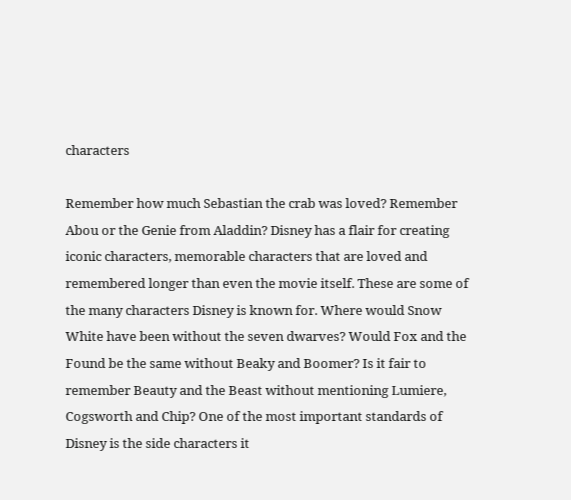characters

Remember how much Sebastian the crab was loved? Remember Abou or the Genie from Aladdin? Disney has a flair for creating iconic characters, memorable characters that are loved and remembered longer than even the movie itself. These are some of the many characters Disney is known for. Where would Snow White have been without the seven dwarves? Would Fox and the Found be the same without Beaky and Boomer? Is it fair to remember Beauty and the Beast without mentioning Lumiere, Cogsworth and Chip? One of the most important standards of Disney is the side characters it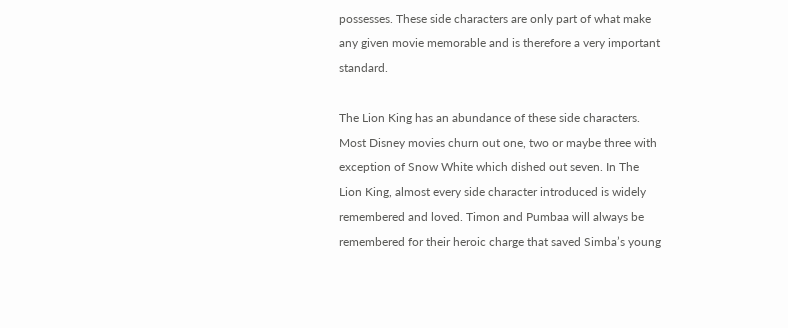possesses. These side characters are only part of what make any given movie memorable and is therefore a very important standard.

The Lion King has an abundance of these side characters. Most Disney movies churn out one, two or maybe three with exception of Snow White which dished out seven. In The Lion King, almost every side character introduced is widely remembered and loved. Timon and Pumbaa will always be remembered for their heroic charge that saved Simba’s young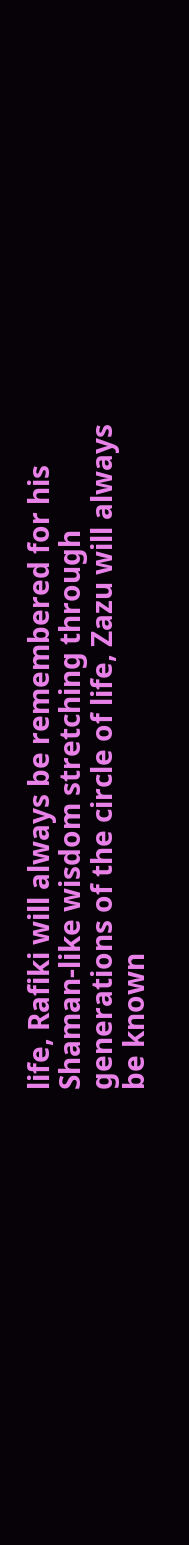life, Rafiki will always be remembered for his Shaman-like wisdom stretching through generations of the circle of life, Zazu will always be known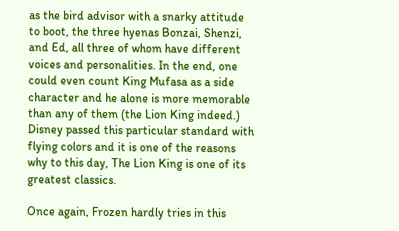as the bird advisor with a snarky attitude to boot, the three hyenas Bonzai, Shenzi, and Ed, all three of whom have different voices and personalities. In the end, one could even count King Mufasa as a side character and he alone is more memorable than any of them (the Lion King indeed.) Disney passed this particular standard with flying colors and it is one of the reasons why to this day, The Lion King is one of its greatest classics.

Once again, Frozen hardly tries in this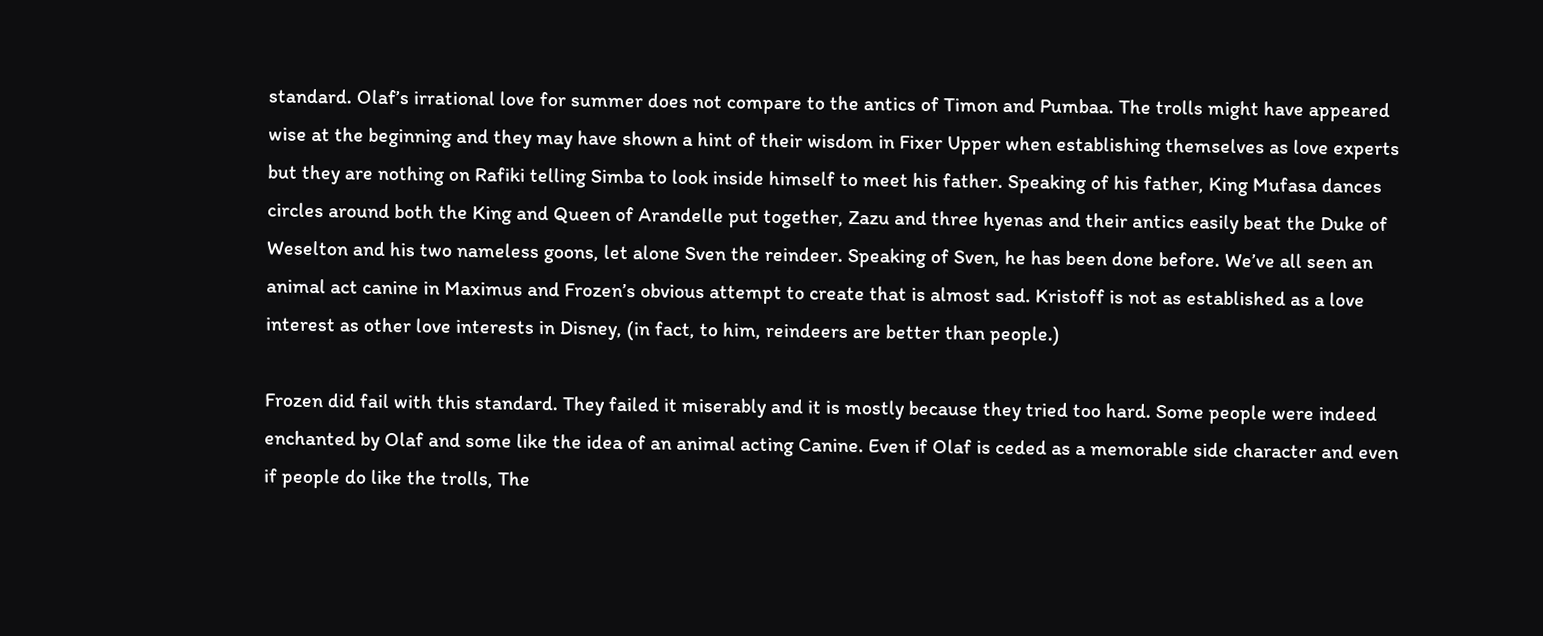standard. Olaf’s irrational love for summer does not compare to the antics of Timon and Pumbaa. The trolls might have appeared wise at the beginning and they may have shown a hint of their wisdom in Fixer Upper when establishing themselves as love experts but they are nothing on Rafiki telling Simba to look inside himself to meet his father. Speaking of his father, King Mufasa dances circles around both the King and Queen of Arandelle put together, Zazu and three hyenas and their antics easily beat the Duke of Weselton and his two nameless goons, let alone Sven the reindeer. Speaking of Sven, he has been done before. We’ve all seen an animal act canine in Maximus and Frozen’s obvious attempt to create that is almost sad. Kristoff is not as established as a love interest as other love interests in Disney, (in fact, to him, reindeers are better than people.)

Frozen did fail with this standard. They failed it miserably and it is mostly because they tried too hard. Some people were indeed enchanted by Olaf and some like the idea of an animal acting Canine. Even if Olaf is ceded as a memorable side character and even if people do like the trolls, The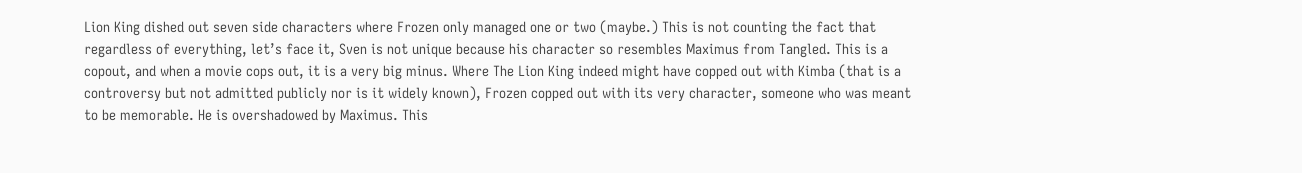Lion King dished out seven side characters where Frozen only managed one or two (maybe.) This is not counting the fact that regardless of everything, let’s face it, Sven is not unique because his character so resembles Maximus from Tangled. This is a copout, and when a movie cops out, it is a very big minus. Where The Lion King indeed might have copped out with Kimba (that is a controversy but not admitted publicly nor is it widely known), Frozen copped out with its very character, someone who was meant to be memorable. He is overshadowed by Maximus. This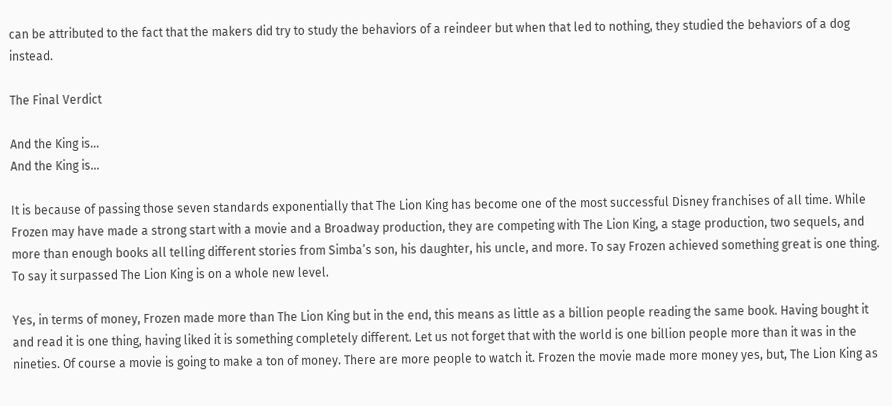can be attributed to the fact that the makers did try to study the behaviors of a reindeer but when that led to nothing, they studied the behaviors of a dog instead.

The Final Verdict

And the King is...
And the King is…

It is because of passing those seven standards exponentially that The Lion King has become one of the most successful Disney franchises of all time. While Frozen may have made a strong start with a movie and a Broadway production, they are competing with The Lion King, a stage production, two sequels, and more than enough books all telling different stories from Simba’s son, his daughter, his uncle, and more. To say Frozen achieved something great is one thing. To say it surpassed The Lion King is on a whole new level.

Yes, in terms of money, Frozen made more than The Lion King but in the end, this means as little as a billion people reading the same book. Having bought it and read it is one thing, having liked it is something completely different. Let us not forget that with the world is one billion people more than it was in the nineties. Of course a movie is going to make a ton of money. There are more people to watch it. Frozen the movie made more money yes, but, The Lion King as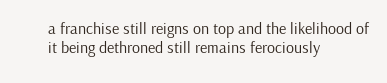a franchise still reigns on top and the likelihood of it being dethroned still remains ferociously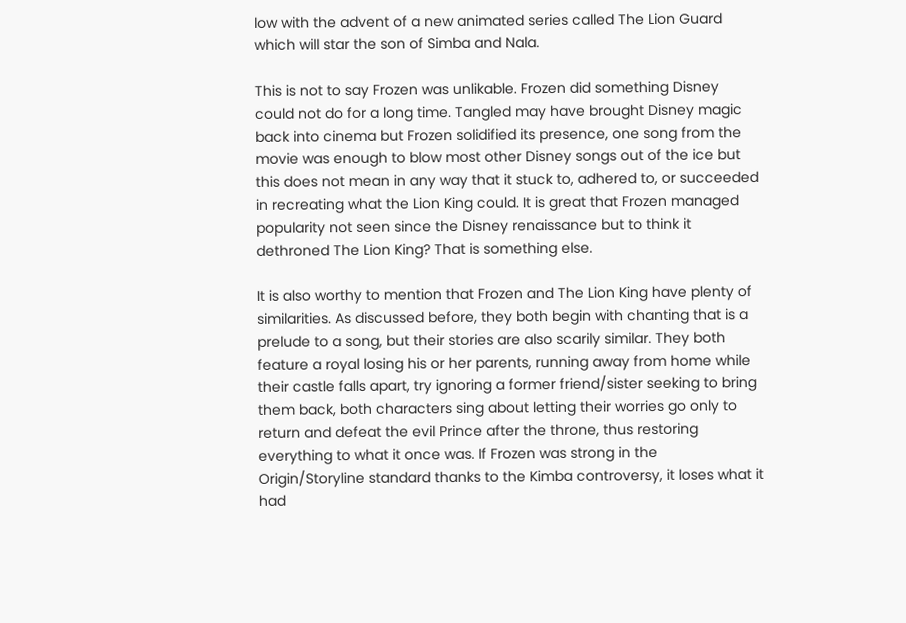low with the advent of a new animated series called The Lion Guard which will star the son of Simba and Nala.

This is not to say Frozen was unlikable. Frozen did something Disney could not do for a long time. Tangled may have brought Disney magic back into cinema but Frozen solidified its presence, one song from the movie was enough to blow most other Disney songs out of the ice but this does not mean in any way that it stuck to, adhered to, or succeeded in recreating what the Lion King could. It is great that Frozen managed popularity not seen since the Disney renaissance but to think it dethroned The Lion King? That is something else.

It is also worthy to mention that Frozen and The Lion King have plenty of similarities. As discussed before, they both begin with chanting that is a prelude to a song, but their stories are also scarily similar. They both feature a royal losing his or her parents, running away from home while their castle falls apart, try ignoring a former friend/sister seeking to bring them back, both characters sing about letting their worries go only to return and defeat the evil Prince after the throne, thus restoring everything to what it once was. If Frozen was strong in the Origin/Storyline standard thanks to the Kimba controversy, it loses what it had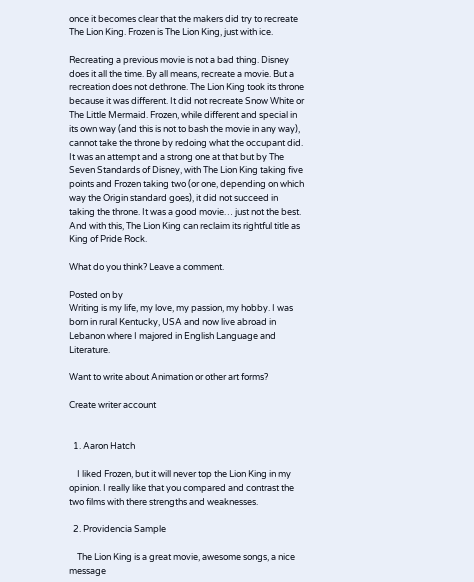once it becomes clear that the makers did try to recreate The Lion King. Frozen is The Lion King, just with ice.

Recreating a previous movie is not a bad thing. Disney does it all the time. By all means, recreate a movie. But a recreation does not dethrone. The Lion King took its throne because it was different. It did not recreate Snow White or The Little Mermaid. Frozen, while different and special in its own way (and this is not to bash the movie in any way), cannot take the throne by redoing what the occupant did. It was an attempt and a strong one at that but by The Seven Standards of Disney, with The Lion King taking five points and Frozen taking two (or one, depending on which way the Origin standard goes), it did not succeed in taking the throne. It was a good movie… just not the best. And with this, The Lion King can reclaim its rightful title as King of Pride Rock.

What do you think? Leave a comment.

Posted on by
Writing is my life, my love, my passion, my hobby. I was born in rural Kentucky, USA and now live abroad in Lebanon where I majored in English Language and Literature.

Want to write about Animation or other art forms?

Create writer account


  1. Aaron Hatch

    I liked Frozen, but it will never top the Lion King in my opinion. I really like that you compared and contrast the two films with there strengths and weaknesses.

  2. Providencia Sample

    The Lion King is a great movie, awesome songs, a nice message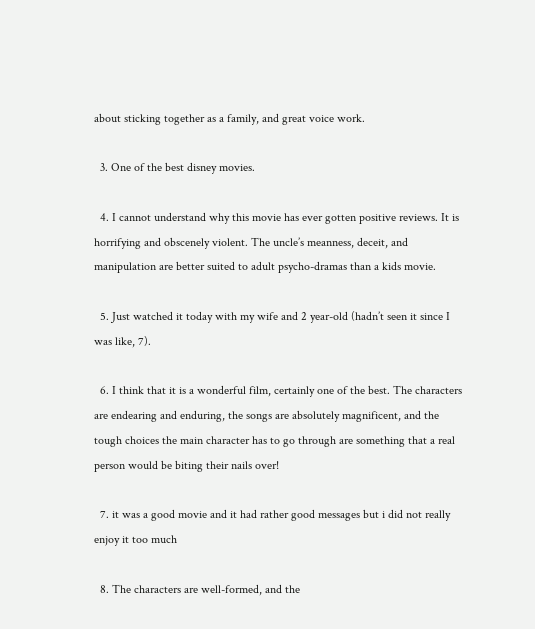about sticking together as a family, and great voice work.

  3. One of the best disney movies.

  4. I cannot understand why this movie has ever gotten positive reviews. It is horrifying and obscenely violent. The uncle’s meanness, deceit, and manipulation are better suited to adult psycho-dramas than a kids movie.

  5. Just watched it today with my wife and 2 year-old (hadn’t seen it since I was like, 7).

  6. I think that it is a wonderful film, certainly one of the best. The characters are endearing and enduring, the songs are absolutely magnificent, and the tough choices the main character has to go through are something that a real person would be biting their nails over!

  7. it was a good movie and it had rather good messages but i did not really enjoy it too much

  8. The characters are well-formed, and the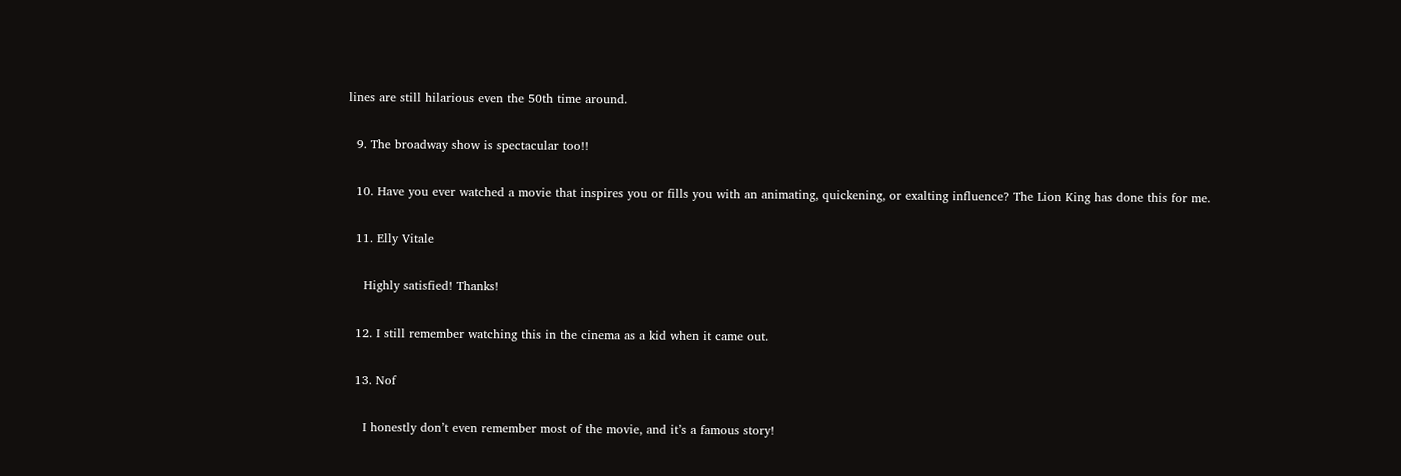lines are still hilarious even the 50th time around.

  9. The broadway show is spectacular too!!

  10. Have you ever watched a movie that inspires you or fills you with an animating, quickening, or exalting influence? The Lion King has done this for me.

  11. Elly Vitale

    Highly satisfied! Thanks!

  12. I still remember watching this in the cinema as a kid when it came out.

  13. Nof

    I honestly don’t even remember most of the movie, and it’s a famous story!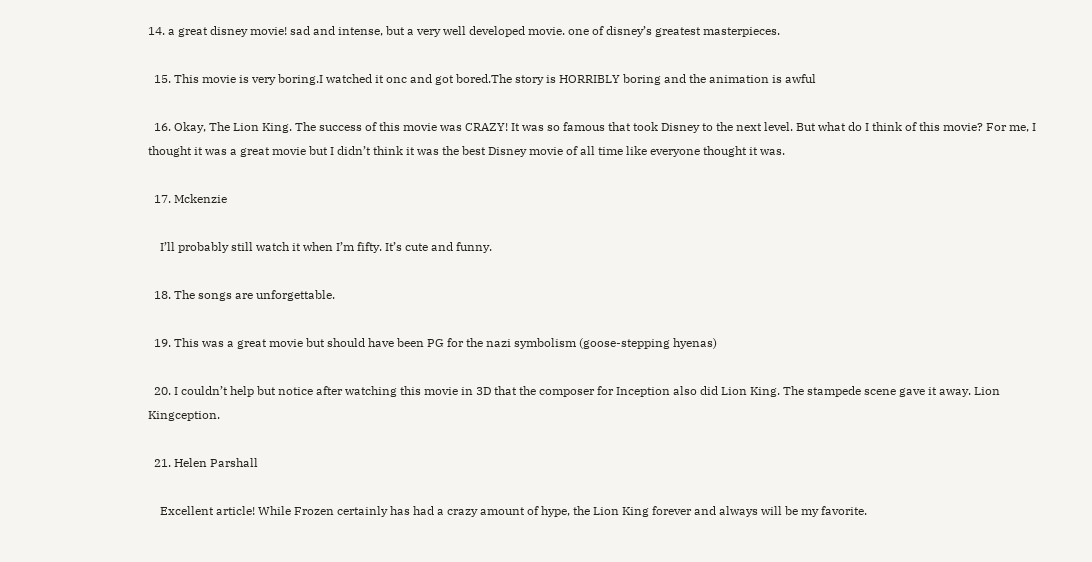14. a great disney movie! sad and intense, but a very well developed movie. one of disney’s greatest masterpieces.

  15. This movie is very boring.I watched it onc and got bored.The story is HORRIBLY boring and the animation is awful

  16. Okay, The Lion King. The success of this movie was CRAZY! It was so famous that took Disney to the next level. But what do I think of this movie? For me, I thought it was a great movie but I didn’t think it was the best Disney movie of all time like everyone thought it was.

  17. Mckenzie

    I’ll probably still watch it when I’m fifty. It’s cute and funny.

  18. The songs are unforgettable.

  19. This was a great movie but should have been PG for the nazi symbolism (goose-stepping hyenas)

  20. I couldn’t help but notice after watching this movie in 3D that the composer for Inception also did Lion King. The stampede scene gave it away. Lion Kingception.

  21. Helen Parshall

    Excellent article! While Frozen certainly has had a crazy amount of hype, the Lion King forever and always will be my favorite.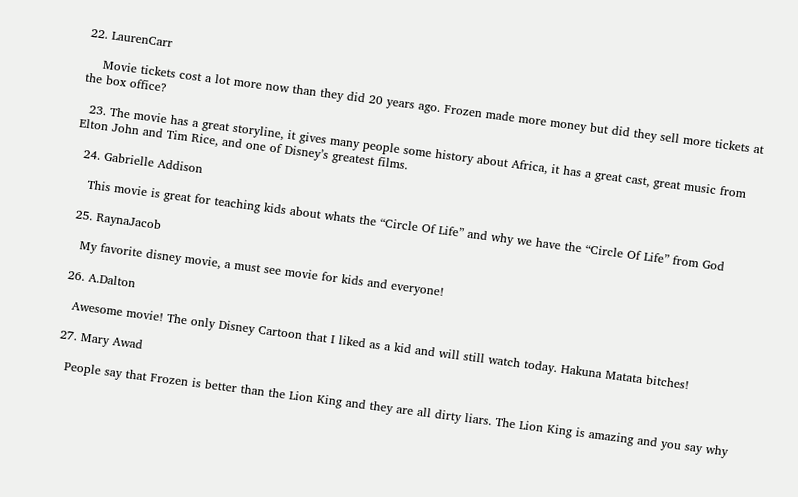22. LaurenCarr

    Movie tickets cost a lot more now than they did 20 years ago. Frozen made more money but did they sell more tickets at the box office?

  23. The movie has a great storyline, it gives many people some history about Africa, it has a great cast, great music from Elton John and Tim Rice, and one of Disney’s greatest films.

  24. Gabrielle Addison

    This movie is great for teaching kids about whats the “Circle Of Life” and why we have the “Circle Of Life” from God

  25. RaynaJacob

    My favorite disney movie, a must see movie for kids and everyone!

  26. A.Dalton

    Awesome movie! The only Disney Cartoon that I liked as a kid and will still watch today. Hakuna Matata bitches!

  27. Mary Awad

    People say that Frozen is better than the Lion King and they are all dirty liars. The Lion King is amazing and you say why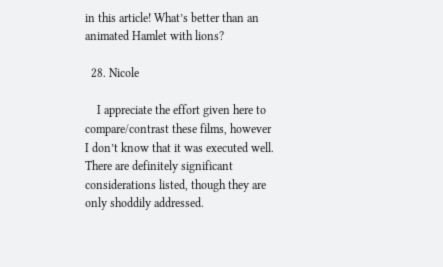in this article! What’s better than an animated Hamlet with lions?

  28. Nicole

    I appreciate the effort given here to compare/contrast these films, however I don’t know that it was executed well. There are definitely significant considerations listed, though they are only shoddily addressed.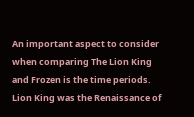An important aspect to consider when comparing The Lion King and Frozen is the time periods. Lion King was the Renaissance of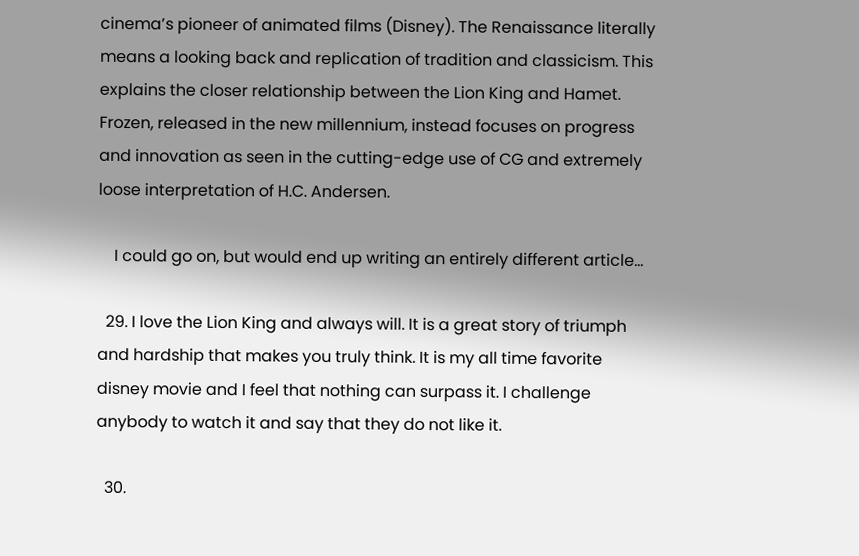cinema’s pioneer of animated films (Disney). The Renaissance literally means a looking back and replication of tradition and classicism. This explains the closer relationship between the Lion King and Hamet. Frozen, released in the new millennium, instead focuses on progress and innovation as seen in the cutting-edge use of CG and extremely loose interpretation of H.C. Andersen.

    I could go on, but would end up writing an entirely different article…

  29. I love the Lion King and always will. It is a great story of triumph and hardship that makes you truly think. It is my all time favorite disney movie and I feel that nothing can surpass it. I challenge anybody to watch it and say that they do not like it.

  30.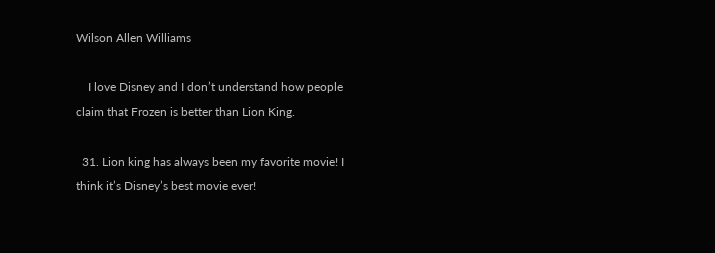Wilson Allen Williams

    I love Disney and I don’t understand how people claim that Frozen is better than Lion King.

  31. Lion king has always been my favorite movie! I think it’s Disney’s best movie ever!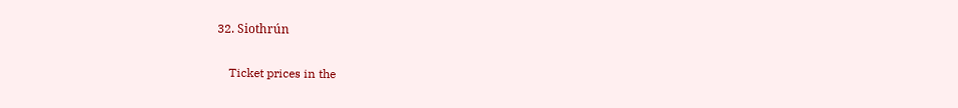32. Siothrún

    Ticket prices in the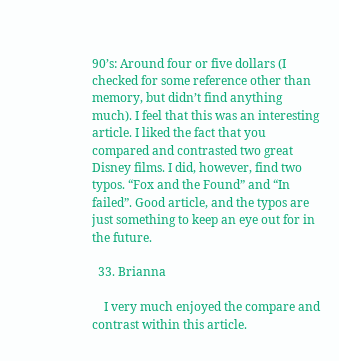90’s: Around four or five dollars (I checked for some reference other than memory, but didn’t find anything much). I feel that this was an interesting article. I liked the fact that you compared and contrasted two great Disney films. I did, however, find two typos. “Fox and the Found” and “In failed”. Good article, and the typos are just something to keep an eye out for in the future.

  33. Brianna

    I very much enjoyed the compare and contrast within this article.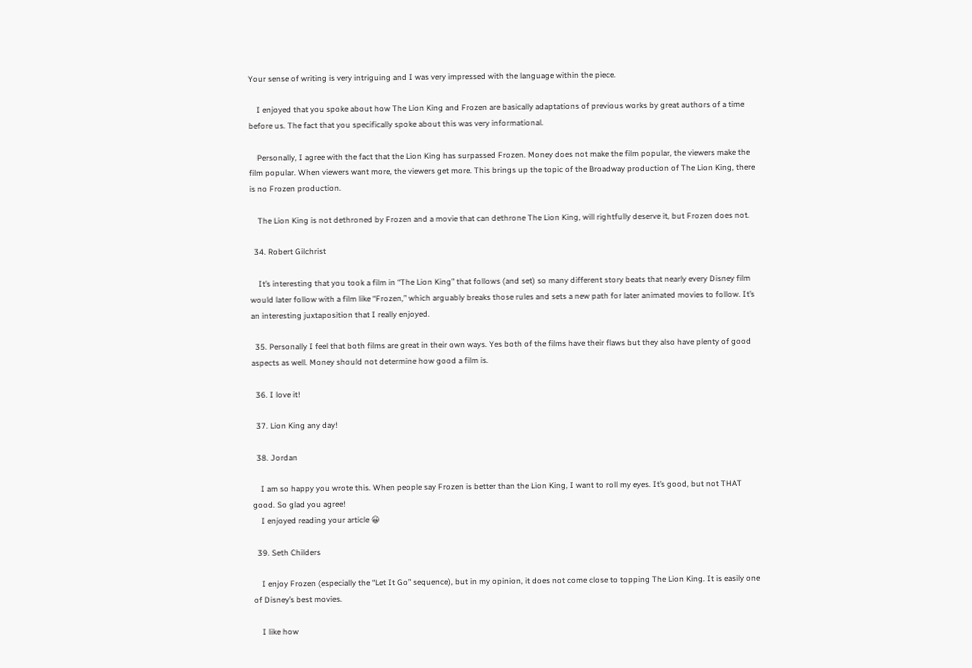Your sense of writing is very intriguing and I was very impressed with the language within the piece.

    I enjoyed that you spoke about how The Lion King and Frozen are basically adaptations of previous works by great authors of a time before us. The fact that you specifically spoke about this was very informational.

    Personally, I agree with the fact that the Lion King has surpassed Frozen. Money does not make the film popular, the viewers make the film popular. When viewers want more, the viewers get more. This brings up the topic of the Broadway production of The Lion King, there is no Frozen production.

    The Lion King is not dethroned by Frozen and a movie that can dethrone The Lion King, will rightfully deserve it, but Frozen does not.

  34. Robert Gilchrist

    It’s interesting that you took a film in “The Lion King” that follows (and set) so many different story beats that nearly every Disney film would later follow with a film like “Frozen,” which arguably breaks those rules and sets a new path for later animated movies to follow. It’s an interesting juxtaposition that I really enjoyed.

  35. Personally I feel that both films are great in their own ways. Yes both of the films have their flaws but they also have plenty of good aspects as well. Money should not determine how good a film is.

  36. I love it!

  37. Lion King any day!

  38. Jordan

    I am so happy you wrote this. When people say Frozen is better than the Lion King, I want to roll my eyes. It’s good, but not THAT good. So glad you agree!
    I enjoyed reading your article 😀

  39. Seth Childers

    I enjoy Frozen (especially the “Let It Go” sequence), but in my opinion, it does not come close to topping The Lion King. It is easily one of Disney’s best movies.

    I like how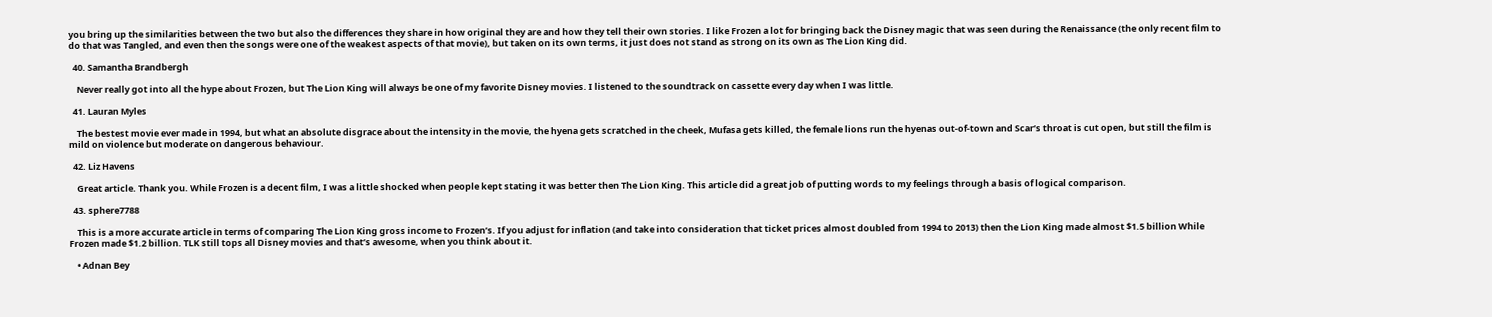you bring up the similarities between the two but also the differences they share in how original they are and how they tell their own stories. I like Frozen a lot for bringing back the Disney magic that was seen during the Renaissance (the only recent film to do that was Tangled, and even then the songs were one of the weakest aspects of that movie), but taken on its own terms, it just does not stand as strong on its own as The Lion King did.

  40. Samantha Brandbergh

    Never really got into all the hype about Frozen, but The Lion King will always be one of my favorite Disney movies. I listened to the soundtrack on cassette every day when I was little.

  41. Lauran Myles

    The bestest movie ever made in 1994, but what an absolute disgrace about the intensity in the movie, the hyena gets scratched in the cheek, Mufasa gets killed, the female lions run the hyenas out-of-town and Scar’s throat is cut open, but still the film is mild on violence but moderate on dangerous behaviour.

  42. Liz Havens

    Great article. Thank you. While Frozen is a decent film, I was a little shocked when people kept stating it was better then The Lion King. This article did a great job of putting words to my feelings through a basis of logical comparison.

  43. sphere7788

    This is a more accurate article in terms of comparing The Lion King gross income to Frozen’s. If you adjust for inflation (and take into consideration that ticket prices almost doubled from 1994 to 2013) then the Lion King made almost $1.5 billion While Frozen made $1.2 billion. TLK still tops all Disney movies and that’s awesome, when you think about it.

    • Adnan Bey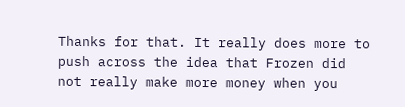Thanks for that. It really does more to push across the idea that Frozen did not really make more money when you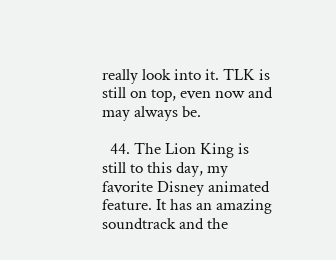really look into it. TLK is still on top, even now and may always be.

  44. The Lion King is still to this day, my favorite Disney animated feature. It has an amazing soundtrack and the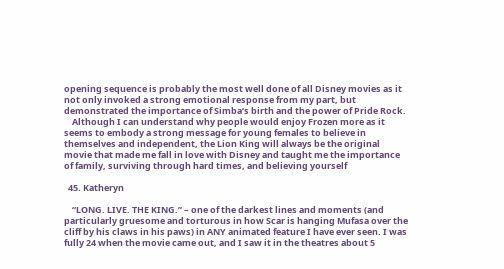opening sequence is probably the most well done of all Disney movies as it not only invoked a strong emotional response from my part, but demonstrated the importance of Simba’s birth and the power of Pride Rock.
    Although I can understand why people would enjoy Frozen more as it seems to embody a strong message for young females to believe in themselves and independent, the Lion King will always be the original movie that made me fall in love with Disney and taught me the importance of family, surviving through hard times, and believing yourself

  45. Katheryn

    “LONG. LIVE. THE KING.” – one of the darkest lines and moments (and particularly gruesome and torturous in how Scar is hanging Mufasa over the cliff by his claws in his paws) in ANY animated feature I have ever seen. I was fully 24 when the movie came out, and I saw it in the theatres about 5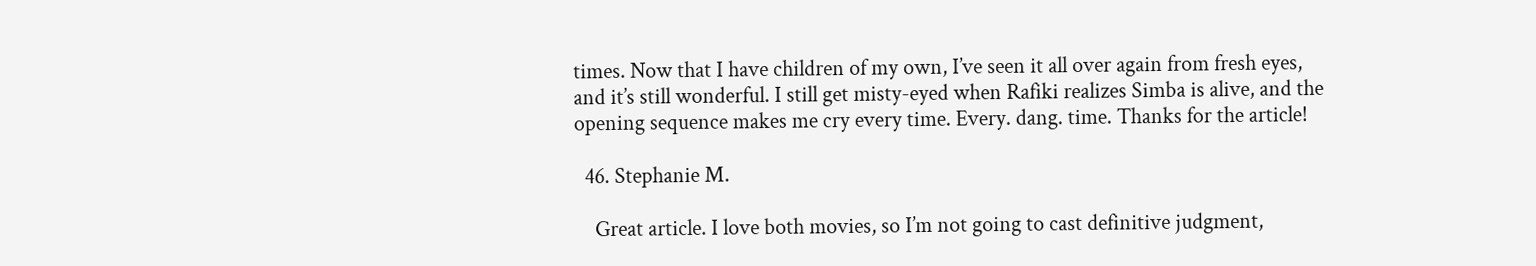times. Now that I have children of my own, I’ve seen it all over again from fresh eyes, and it’s still wonderful. I still get misty-eyed when Rafiki realizes Simba is alive, and the opening sequence makes me cry every time. Every. dang. time. Thanks for the article!

  46. Stephanie M.

    Great article. I love both movies, so I’m not going to cast definitive judgment,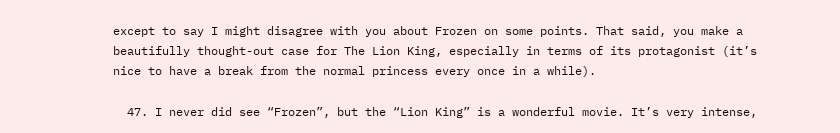except to say I might disagree with you about Frozen on some points. That said, you make a beautifully thought-out case for The Lion King, especially in terms of its protagonist (it’s nice to have a break from the normal princess every once in a while).

  47. I never did see “Frozen”, but the “Lion King” is a wonderful movie. It’s very intense,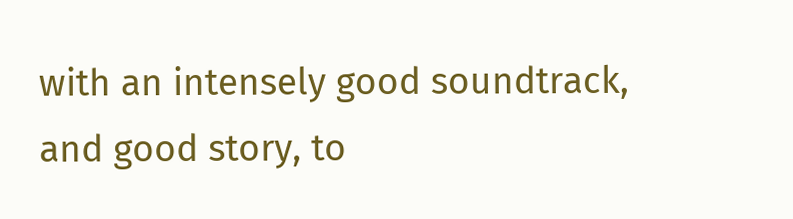with an intensely good soundtrack, and good story, to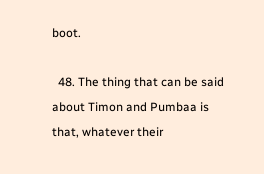boot.

  48. The thing that can be said about Timon and Pumbaa is that, whatever their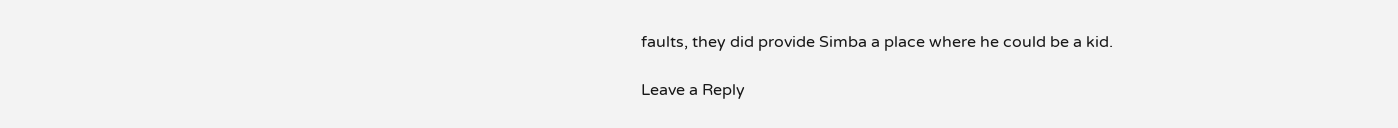faults, they did provide Simba a place where he could be a kid.

Leave a Reply